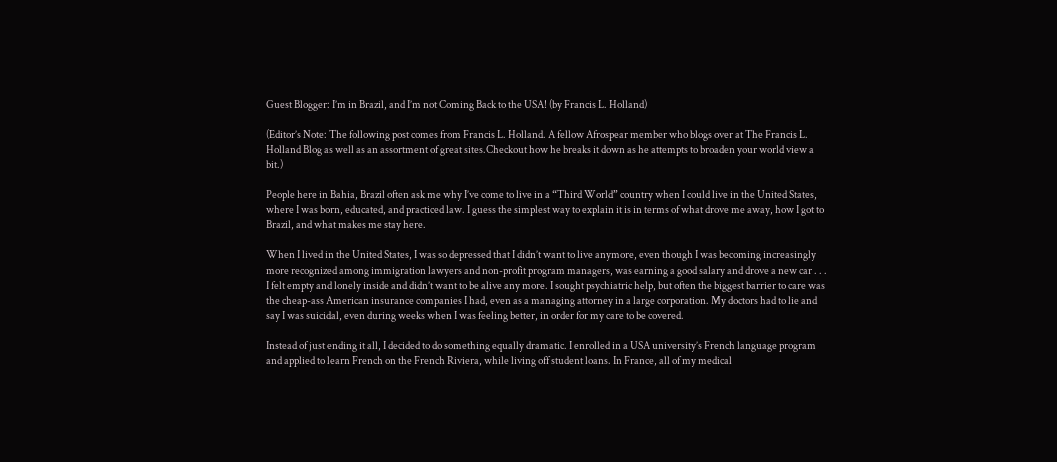Guest Blogger: I’m in Brazil, and I’m not Coming Back to the USA! (by Francis L. Holland)

(Editor’s Note: The following post comes from Francis L. Holland. A fellow Afrospear member who blogs over at The Francis L. Holland Blog as well as an assortment of great sites.Checkout how he breaks it down as he attempts to broaden your world view a bit.)

People here in Bahia, Brazil often ask me why I’ve come to live in a “Third World” country when I could live in the United States, where I was born, educated, and practiced law. I guess the simplest way to explain it is in terms of what drove me away, how I got to Brazil, and what makes me stay here.

When I lived in the United States, I was so depressed that I didn’t want to live anymore, even though I was becoming increasingly more recognized among immigration lawyers and non-profit program managers, was earning a good salary and drove a new car . . . I felt empty and lonely inside and didn’t want to be alive any more. I sought psychiatric help, but often the biggest barrier to care was the cheap-ass American insurance companies I had, even as a managing attorney in a large corporation. My doctors had to lie and say I was suicidal, even during weeks when I was feeling better, in order for my care to be covered.

Instead of just ending it all, I decided to do something equally dramatic. I enrolled in a USA university’s French language program and applied to learn French on the French Riviera, while living off student loans. In France, all of my medical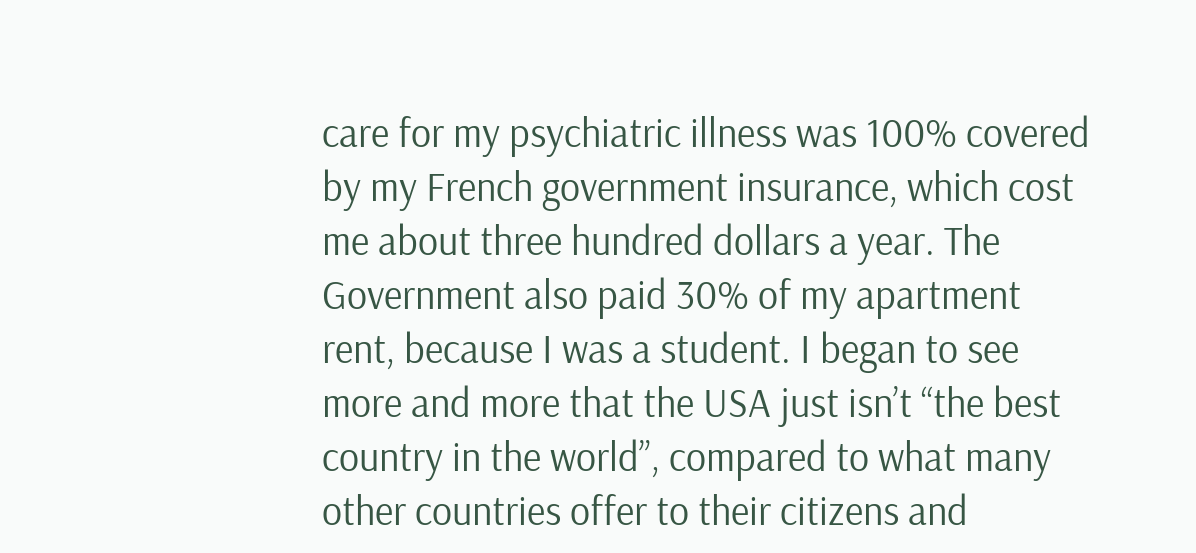care for my psychiatric illness was 100% covered by my French government insurance, which cost me about three hundred dollars a year. The Government also paid 30% of my apartment rent, because I was a student. I began to see more and more that the USA just isn’t “the best country in the world”, compared to what many other countries offer to their citizens and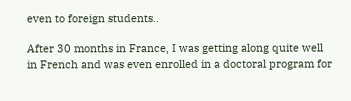even to foreign students..

After 30 months in France, I was getting along quite well in French and was even enrolled in a doctoral program for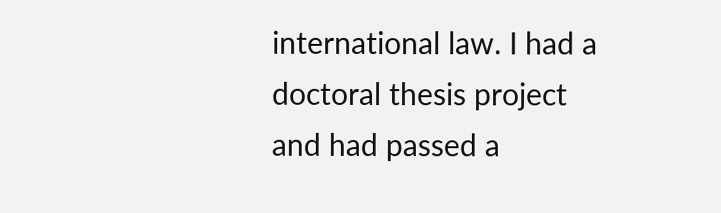international law. I had a doctoral thesis project and had passed a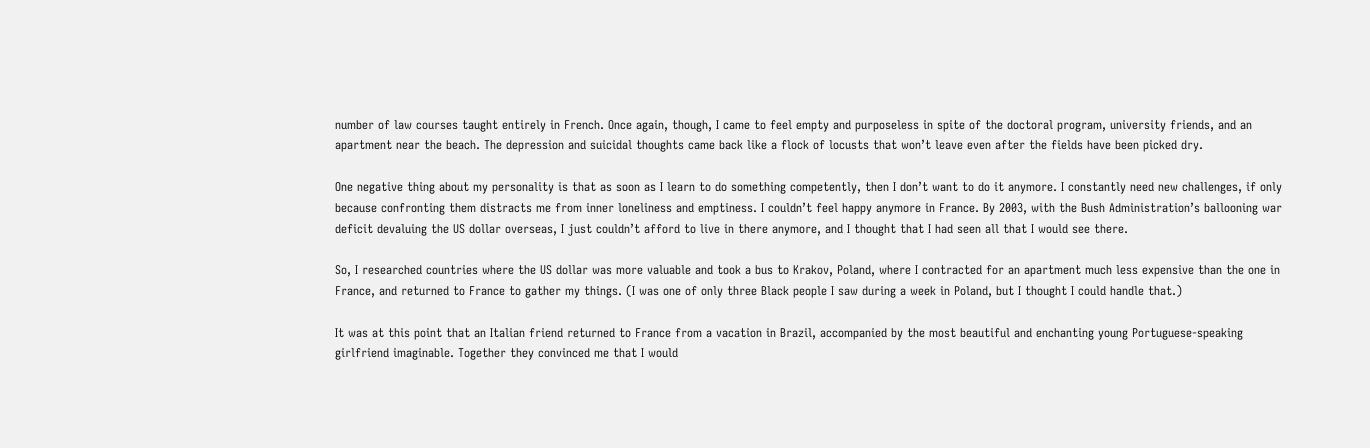number of law courses taught entirely in French. Once again, though, I came to feel empty and purposeless in spite of the doctoral program, university friends, and an apartment near the beach. The depression and suicidal thoughts came back like a flock of locusts that won’t leave even after the fields have been picked dry.

One negative thing about my personality is that as soon as I learn to do something competently, then I don’t want to do it anymore. I constantly need new challenges, if only because confronting them distracts me from inner loneliness and emptiness. I couldn’t feel happy anymore in France. By 2003, with the Bush Administration’s ballooning war deficit devaluing the US dollar overseas, I just couldn’t afford to live in there anymore, and I thought that I had seen all that I would see there.

So, I researched countries where the US dollar was more valuable and took a bus to Krakov, Poland, where I contracted for an apartment much less expensive than the one in France, and returned to France to gather my things. (I was one of only three Black people I saw during a week in Poland, but I thought I could handle that.)

It was at this point that an Italian friend returned to France from a vacation in Brazil, accompanied by the most beautiful and enchanting young Portuguese-speaking girlfriend imaginable. Together they convinced me that I would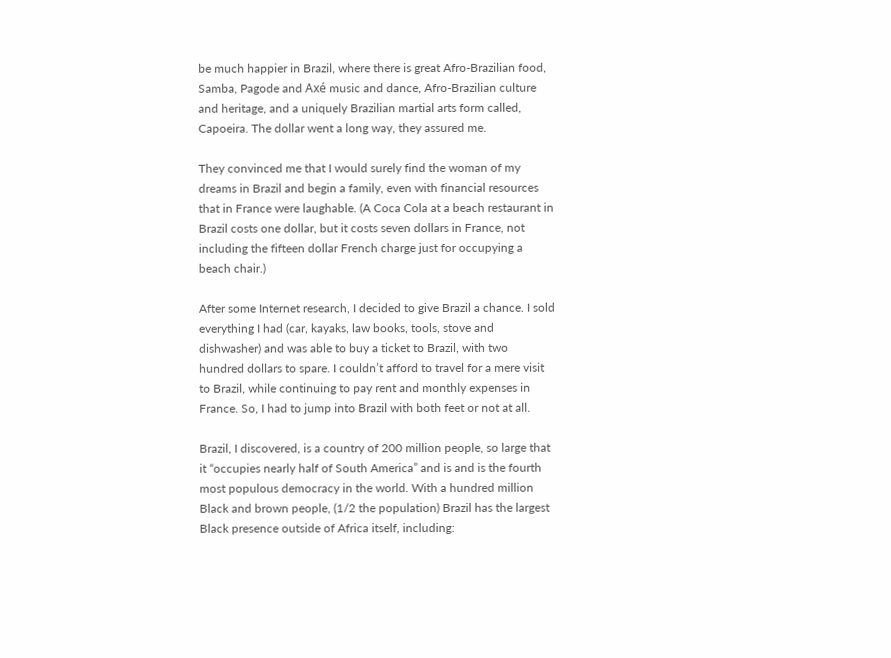be much happier in Brazil, where there is great Afro-Brazilian food, Samba, Pagode and Axé music and dance, Afro-Brazilian culture and heritage, and a uniquely Brazilian martial arts form called, Capoeira. The dollar went a long way, they assured me.

They convinced me that I would surely find the woman of my dreams in Brazil and begin a family, even with financial resources that in France were laughable. (A Coca Cola at a beach restaurant in Brazil costs one dollar, but it costs seven dollars in France, not including the fifteen dollar French charge just for occupying a beach chair.)

After some Internet research, I decided to give Brazil a chance. I sold everything I had (car, kayaks, law books, tools, stove and dishwasher) and was able to buy a ticket to Brazil, with two hundred dollars to spare. I couldn’t afford to travel for a mere visit to Brazil, while continuing to pay rent and monthly expenses in France. So, I had to jump into Brazil with both feet or not at all.

Brazil, I discovered, is a country of 200 million people, so large that it “occupies nearly half of South America” and is and is the fourth most populous democracy in the world. With a hundred million Black and brown people, (1/2 the population) Brazil has the largest Black presence outside of Africa itself, including: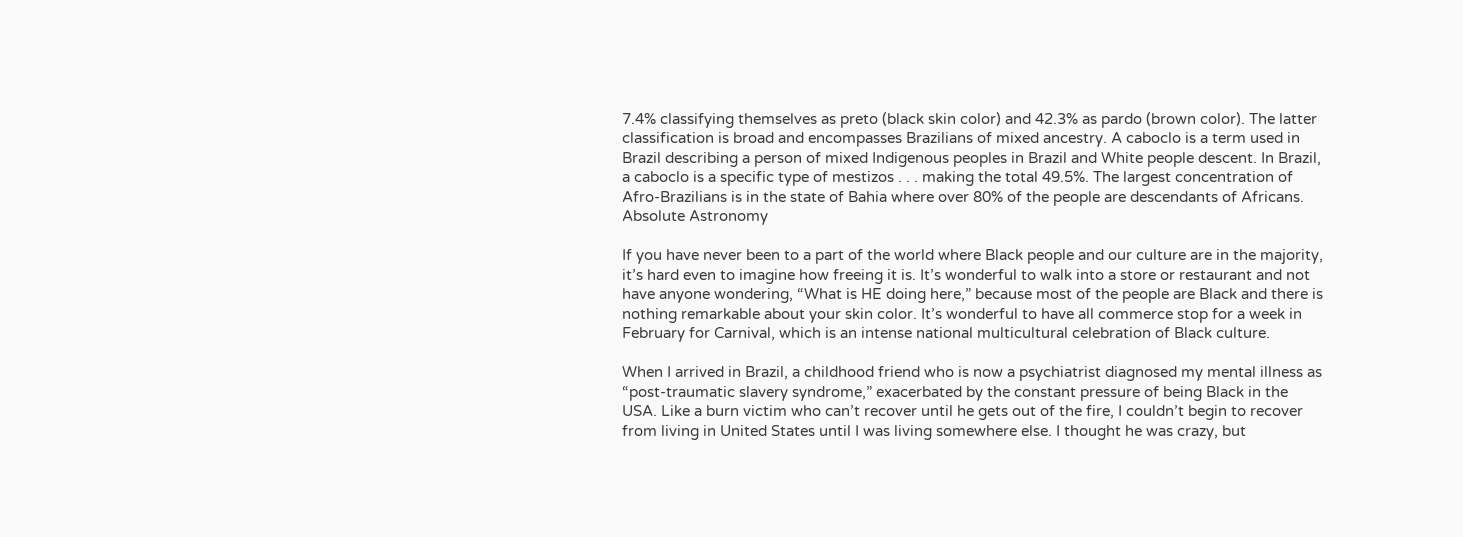7.4% classifying themselves as preto (black skin color) and 42.3% as pardo (brown color). The latter classification is broad and encompasses Brazilians of mixed ancestry. A caboclo is a term used in Brazil describing a person of mixed Indigenous peoples in Brazil and White people descent. In Brazil, a caboclo is a specific type of mestizos . . . making the total 49.5%. The largest concentration of Afro-Brazilians is in the state of Bahia where over 80% of the people are descendants of Africans. Absolute Astronomy

If you have never been to a part of the world where Black people and our culture are in the majority, it’s hard even to imagine how freeing it is. It’s wonderful to walk into a store or restaurant and not have anyone wondering, “What is HE doing here,” because most of the people are Black and there is nothing remarkable about your skin color. It’s wonderful to have all commerce stop for a week in February for Carnival, which is an intense national multicultural celebration of Black culture.

When I arrived in Brazil, a childhood friend who is now a psychiatrist diagnosed my mental illness as “post-traumatic slavery syndrome,” exacerbated by the constant pressure of being Black in the USA. Like a burn victim who can’t recover until he gets out of the fire, I couldn’t begin to recover from living in United States until I was living somewhere else. I thought he was crazy, but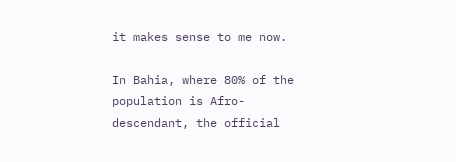it makes sense to me now.

In Bahia, where 80% of the population is Afro-descendant, the official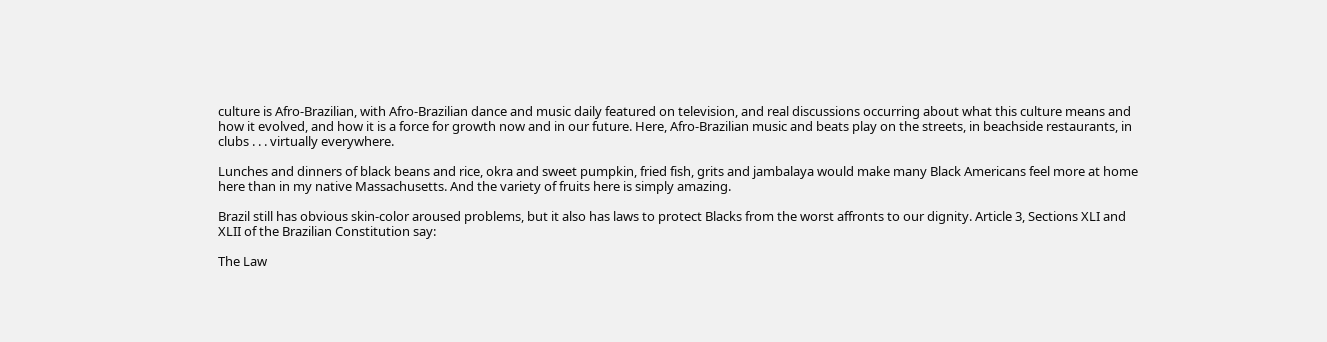culture is Afro-Brazilian, with Afro-Brazilian dance and music daily featured on television, and real discussions occurring about what this culture means and how it evolved, and how it is a force for growth now and in our future. Here, Afro-Brazilian music and beats play on the streets, in beachside restaurants, in clubs . . . virtually everywhere.

Lunches and dinners of black beans and rice, okra and sweet pumpkin, fried fish, grits and jambalaya would make many Black Americans feel more at home here than in my native Massachusetts. And the variety of fruits here is simply amazing.

Brazil still has obvious skin-color aroused problems, but it also has laws to protect Blacks from the worst affronts to our dignity. Article 3, Sections XLI and XLII of the Brazilian Constitution say:

The Law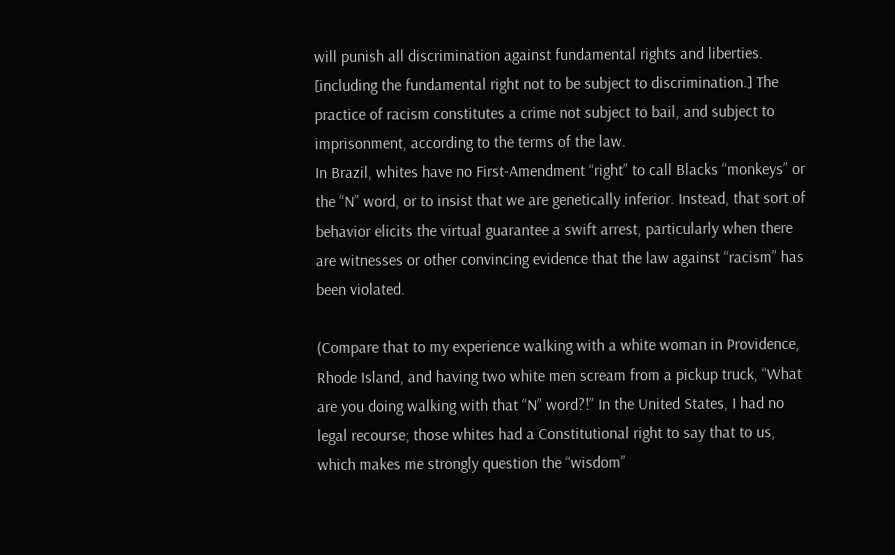will punish all discrimination against fundamental rights and liberties. [including the fundamental right not to be subject to discrimination.] The practice of racism constitutes a crime not subject to bail, and subject to imprisonment, according to the terms of the law.
In Brazil, whites have no First-Amendment “right” to call Blacks “monkeys” or the “N” word, or to insist that we are genetically inferior. Instead, that sort of behavior elicits the virtual guarantee a swift arrest, particularly when there are witnesses or other convincing evidence that the law against “racism” has been violated.

(Compare that to my experience walking with a white woman in Providence, Rhode Island, and having two white men scream from a pickup truck, “What are you doing walking with that “N” word?!” In the United States, I had no legal recourse; those whites had a Constitutional right to say that to us, which makes me strongly question the “wisdom”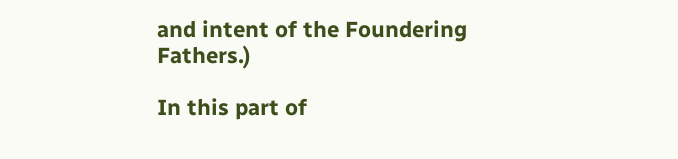and intent of the Foundering Fathers.)

In this part of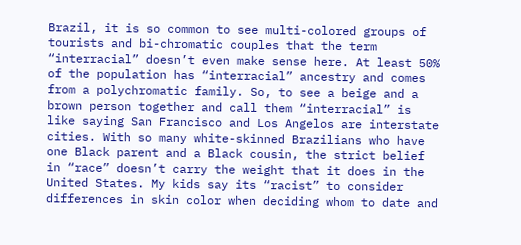Brazil, it is so common to see multi-colored groups of tourists and bi-chromatic couples that the term “interracial” doesn’t even make sense here. At least 50% of the population has “interracial” ancestry and comes from a polychromatic family. So, to see a beige and a brown person together and call them “interracial” is like saying San Francisco and Los Angelos are interstate cities. With so many white-skinned Brazilians who have one Black parent and a Black cousin, the strict belief in “race” doesn’t carry the weight that it does in the United States. My kids say its “racist” to consider differences in skin color when deciding whom to date and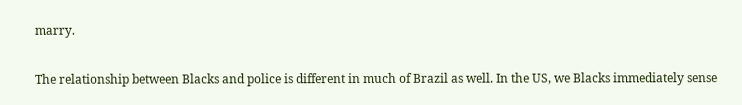marry.

The relationship between Blacks and police is different in much of Brazil as well. In the US, we Blacks immediately sense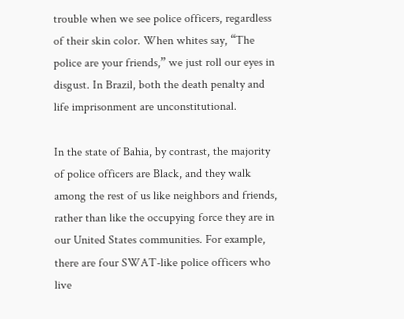trouble when we see police officers, regardless of their skin color. When whites say, “The police are your friends,” we just roll our eyes in disgust. In Brazil, both the death penalty and life imprisonment are unconstitutional.

In the state of Bahia, by contrast, the majority of police officers are Black, and they walk among the rest of us like neighbors and friends, rather than like the occupying force they are in our United States communities. For example, there are four SWAT-like police officers who live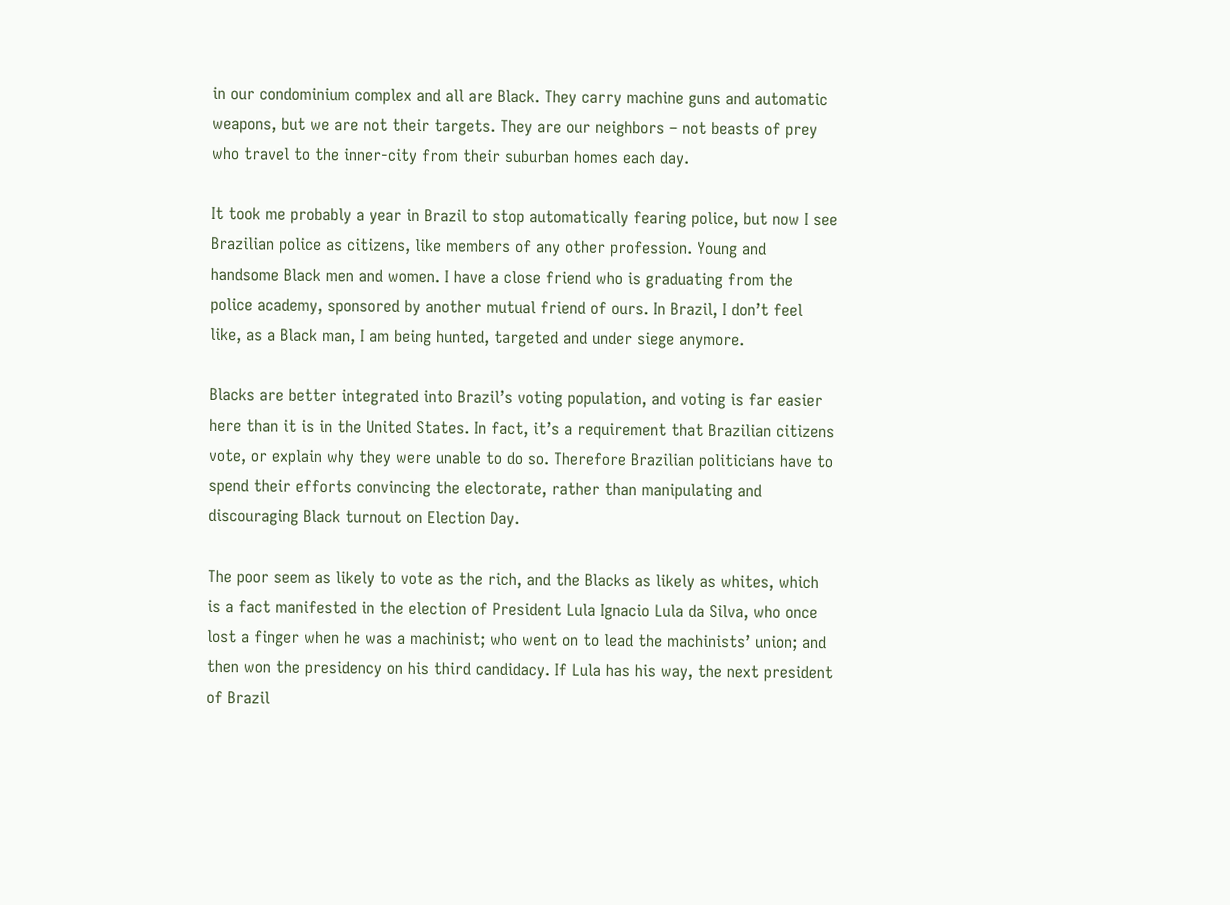in our condominium complex and all are Black. They carry machine guns and automatic weapons, but we are not their targets. They are our neighbors – not beasts of prey who travel to the inner-city from their suburban homes each day.

It took me probably a year in Brazil to stop automatically fearing police, but now I see Brazilian police as citizens, like members of any other profession. Young and handsome Black men and women. I have a close friend who is graduating from the police academy, sponsored by another mutual friend of ours. In Brazil, I don’t feel like, as a Black man, I am being hunted, targeted and under siege anymore.

Blacks are better integrated into Brazil’s voting population, and voting is far easier here than it is in the United States. In fact, it’s a requirement that Brazilian citizens vote, or explain why they were unable to do so. Therefore Brazilian politicians have to spend their efforts convincing the electorate, rather than manipulating and discouraging Black turnout on Election Day.

The poor seem as likely to vote as the rich, and the Blacks as likely as whites, which is a fact manifested in the election of President Lula Ignacio Lula da Silva, who once lost a finger when he was a machinist; who went on to lead the machinists’ union; and then won the presidency on his third candidacy. If Lula has his way, the next president of Brazil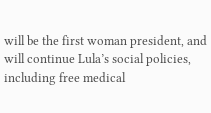will be the first woman president, and will continue Lula’s social policies, including free medical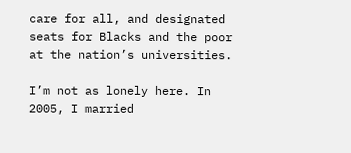care for all, and designated seats for Blacks and the poor at the nation’s universities.

I’m not as lonely here. In 2005, I married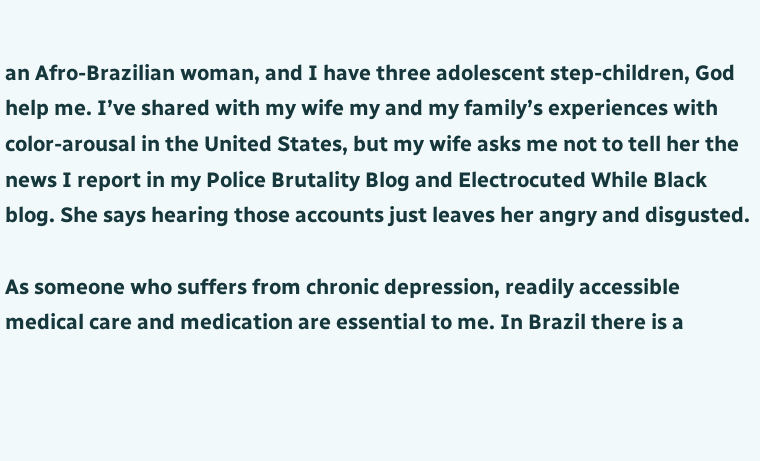an Afro-Brazilian woman, and I have three adolescent step-children, God help me. I’ve shared with my wife my and my family’s experiences with color-arousal in the United States, but my wife asks me not to tell her the news I report in my Police Brutality Blog and Electrocuted While Black blog. She says hearing those accounts just leaves her angry and disgusted.

As someone who suffers from chronic depression, readily accessible medical care and medication are essential to me. In Brazil there is a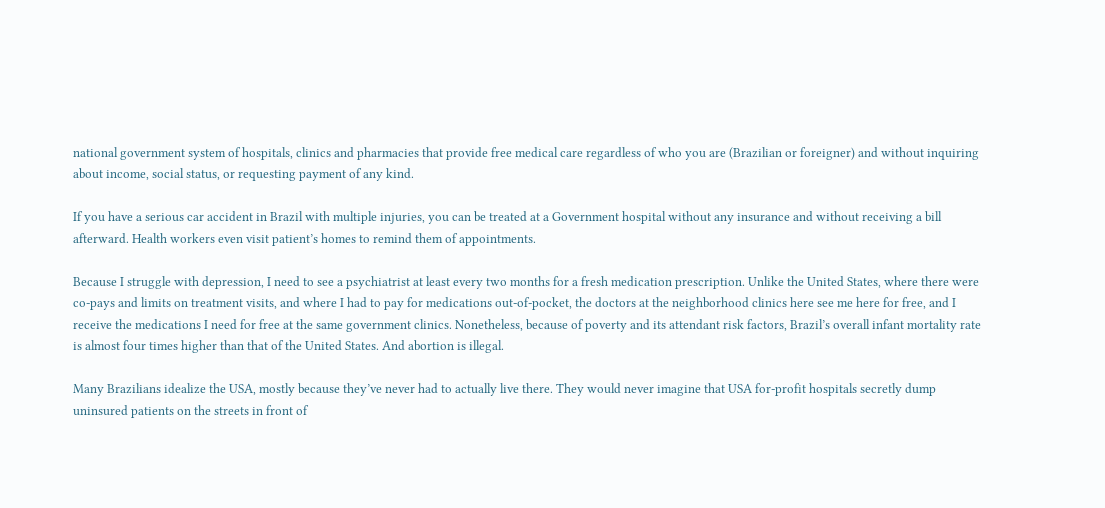national government system of hospitals, clinics and pharmacies that provide free medical care regardless of who you are (Brazilian or foreigner) and without inquiring about income, social status, or requesting payment of any kind.

If you have a serious car accident in Brazil with multiple injuries, you can be treated at a Government hospital without any insurance and without receiving a bill afterward. Health workers even visit patient’s homes to remind them of appointments.

Because I struggle with depression, I need to see a psychiatrist at least every two months for a fresh medication prescription. Unlike the United States, where there were co-pays and limits on treatment visits, and where I had to pay for medications out-of-pocket, the doctors at the neighborhood clinics here see me here for free, and I receive the medications I need for free at the same government clinics. Nonetheless, because of poverty and its attendant risk factors, Brazil’s overall infant mortality rate is almost four times higher than that of the United States. And abortion is illegal.

Many Brazilians idealize the USA, mostly because they’ve never had to actually live there. They would never imagine that USA for-profit hospitals secretly dump uninsured patients on the streets in front of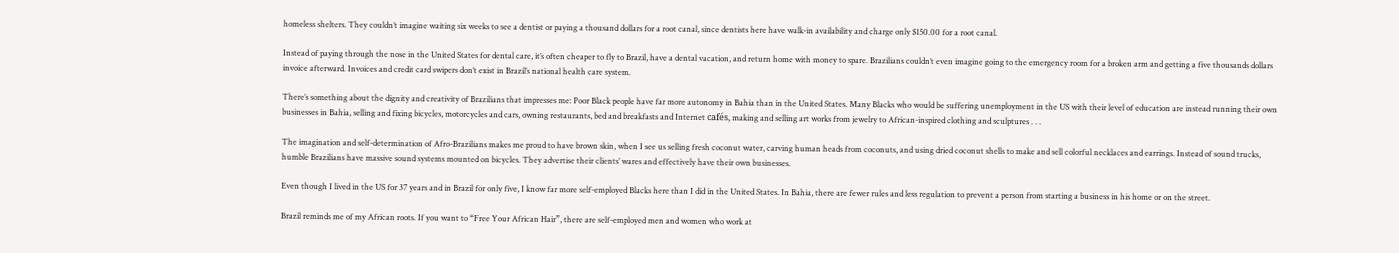homeless shelters. They couldn’t imagine waiting six weeks to see a dentist or paying a thousand dollars for a root canal, since dentists here have walk-in availability and charge only $150.00 for a root canal.

Instead of paying through the nose in the United States for dental care, it’s often cheaper to fly to Brazil, have a dental vacation, and return home with money to spare. Brazilians couldn’t even imagine going to the emergency room for a broken arm and getting a five thousands dollars invoice afterward. Invoices and credit card swipers don’t exist in Brazil’s national health care system.

There’s something about the dignity and creativity of Brazilians that impresses me: Poor Black people have far more autonomy in Bahia than in the United States. Many Blacks who would be suffering unemployment in the US with their level of education are instead running their own businesses in Bahia, selling and fixing bicycles, motorcycles and cars, owning restaurants, bed and breakfasts and Internet cafés, making and selling art works from jewelry to African-inspired clothing and sculptures . . .

The imagination and self-determination of Afro-Brazilians makes me proud to have brown skin, when I see us selling fresh coconut water, carving human heads from coconuts, and using dried coconut shells to make and sell colorful necklaces and earrings. Instead of sound trucks, humble Brazilians have massive sound systems mounted on bicycles. They advertise their clients’ wares and effectively have their own businesses.

Even though I lived in the US for 37 years and in Brazil for only five, I know far more self-employed Blacks here than I did in the United States. In Bahia, there are fewer rules and less regulation to prevent a person from starting a business in his home or on the street.

Brazil reminds me of my African roots. If you want to “Free Your African Hair”, there are self-employed men and women who work at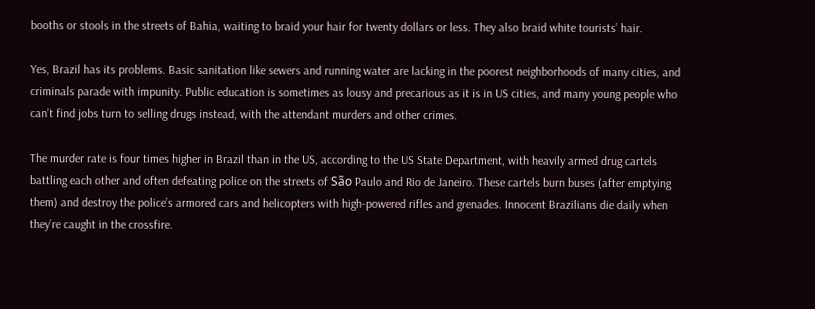booths or stools in the streets of Bahia, waiting to braid your hair for twenty dollars or less. They also braid white tourists’ hair.

Yes, Brazil has its problems. Basic sanitation like sewers and running water are lacking in the poorest neighborhoods of many cities, and criminals parade with impunity. Public education is sometimes as lousy and precarious as it is in US cities, and many young people who can’t find jobs turn to selling drugs instead, with the attendant murders and other crimes.

The murder rate is four times higher in Brazil than in the US, according to the US State Department, with heavily armed drug cartels battling each other and often defeating police on the streets of São Paulo and Rio de Janeiro. These cartels burn buses (after emptying them) and destroy the police’s armored cars and helicopters with high-powered rifles and grenades. Innocent Brazilians die daily when they’re caught in the crossfire.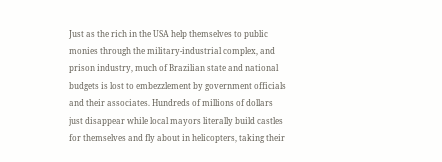Just as the rich in the USA help themselves to public monies through the military-industrial complex, and prison industry, much of Brazilian state and national budgets is lost to embezzlement by government officials and their associates. Hundreds of millions of dollars just disappear while local mayors literally build castles for themselves and fly about in helicopters, taking their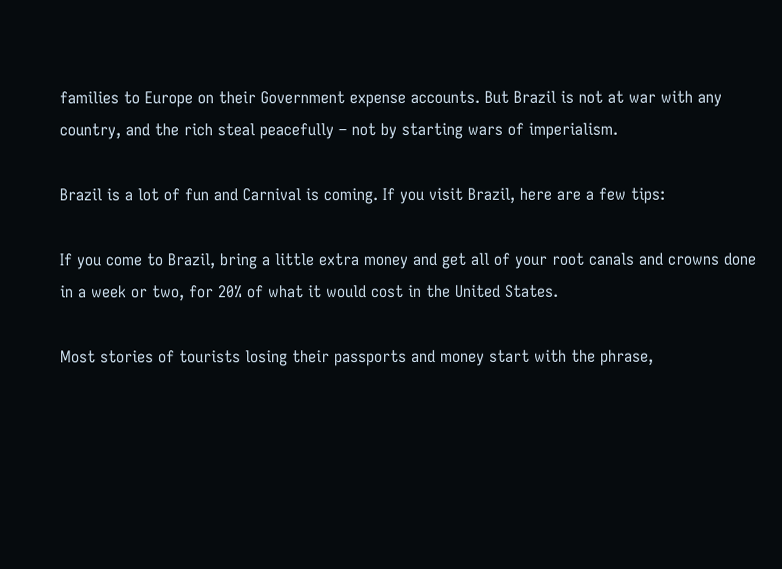families to Europe on their Government expense accounts. But Brazil is not at war with any country, and the rich steal peacefully – not by starting wars of imperialism.

Brazil is a lot of fun and Carnival is coming. If you visit Brazil, here are a few tips:

If you come to Brazil, bring a little extra money and get all of your root canals and crowns done in a week or two, for 20% of what it would cost in the United States.

Most stories of tourists losing their passports and money start with the phrase,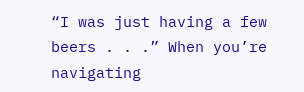“I was just having a few beers . . .” When you’re navigating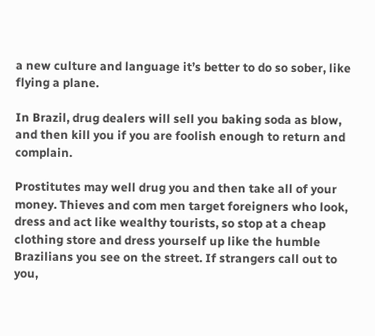a new culture and language it’s better to do so sober, like flying a plane.

In Brazil, drug dealers will sell you baking soda as blow, and then kill you if you are foolish enough to return and complain.

Prostitutes may well drug you and then take all of your money. Thieves and com men target foreigners who look, dress and act like wealthy tourists, so stop at a cheap clothing store and dress yourself up like the humble Brazilians you see on the street. If strangers call out to you,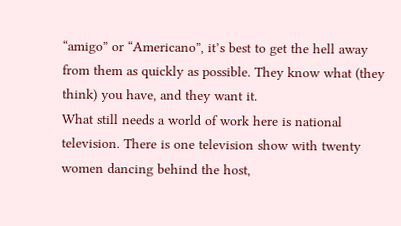“amigo” or “Americano”, it’s best to get the hell away from them as quickly as possible. They know what (they think) you have, and they want it.
What still needs a world of work here is national television. There is one television show with twenty women dancing behind the host,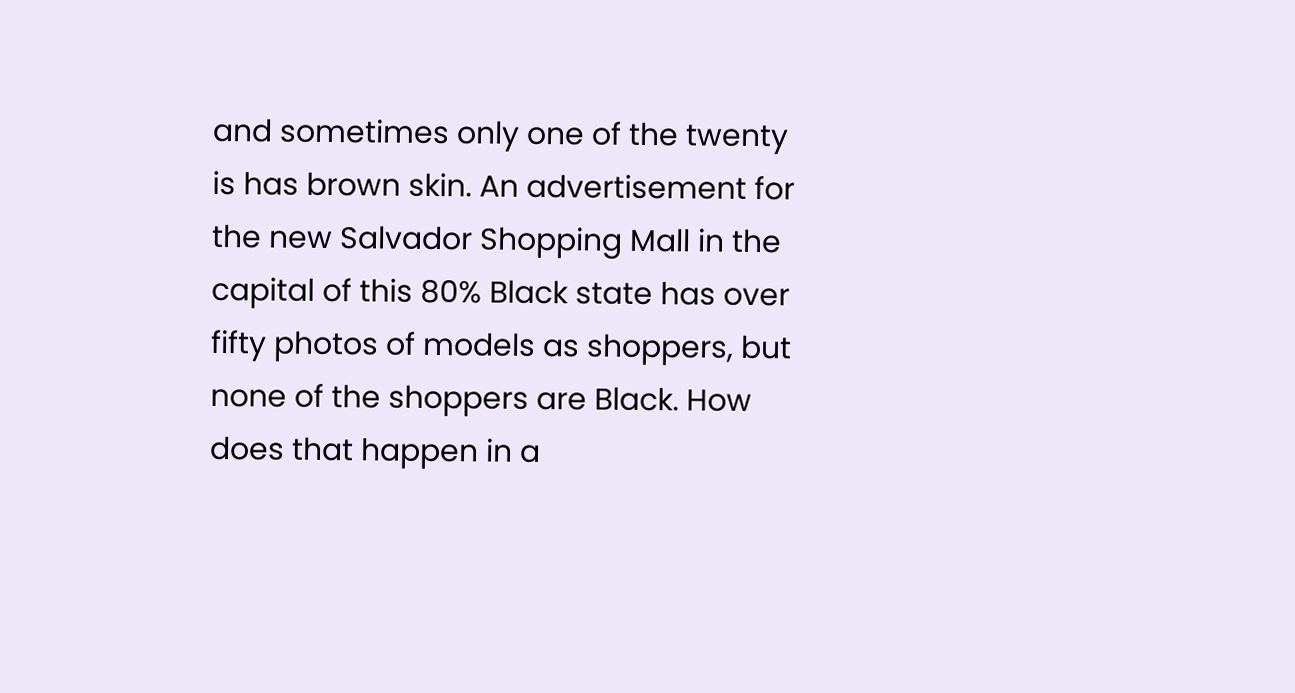and sometimes only one of the twenty is has brown skin. An advertisement for the new Salvador Shopping Mall in the capital of this 80% Black state has over fifty photos of models as shoppers, but none of the shoppers are Black. How does that happen in a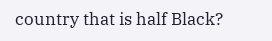country that is half Black?